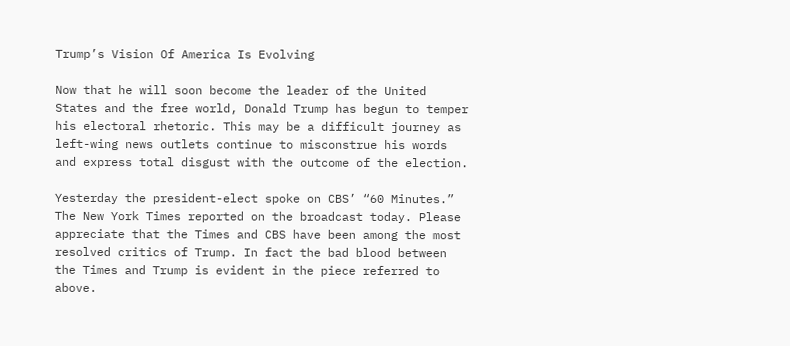Trump’s Vision Of America Is Evolving

Now that he will soon become the leader of the United States and the free world, Donald Trump has begun to temper his electoral rhetoric. This may be a difficult journey as left-wing news outlets continue to misconstrue his words and express total disgust with the outcome of the election.

Yesterday the president-elect spoke on CBS’ “60 Minutes.” The New York Times reported on the broadcast today. Please appreciate that the Times and CBS have been among the most resolved critics of Trump. In fact the bad blood between the Times and Trump is evident in the piece referred to above.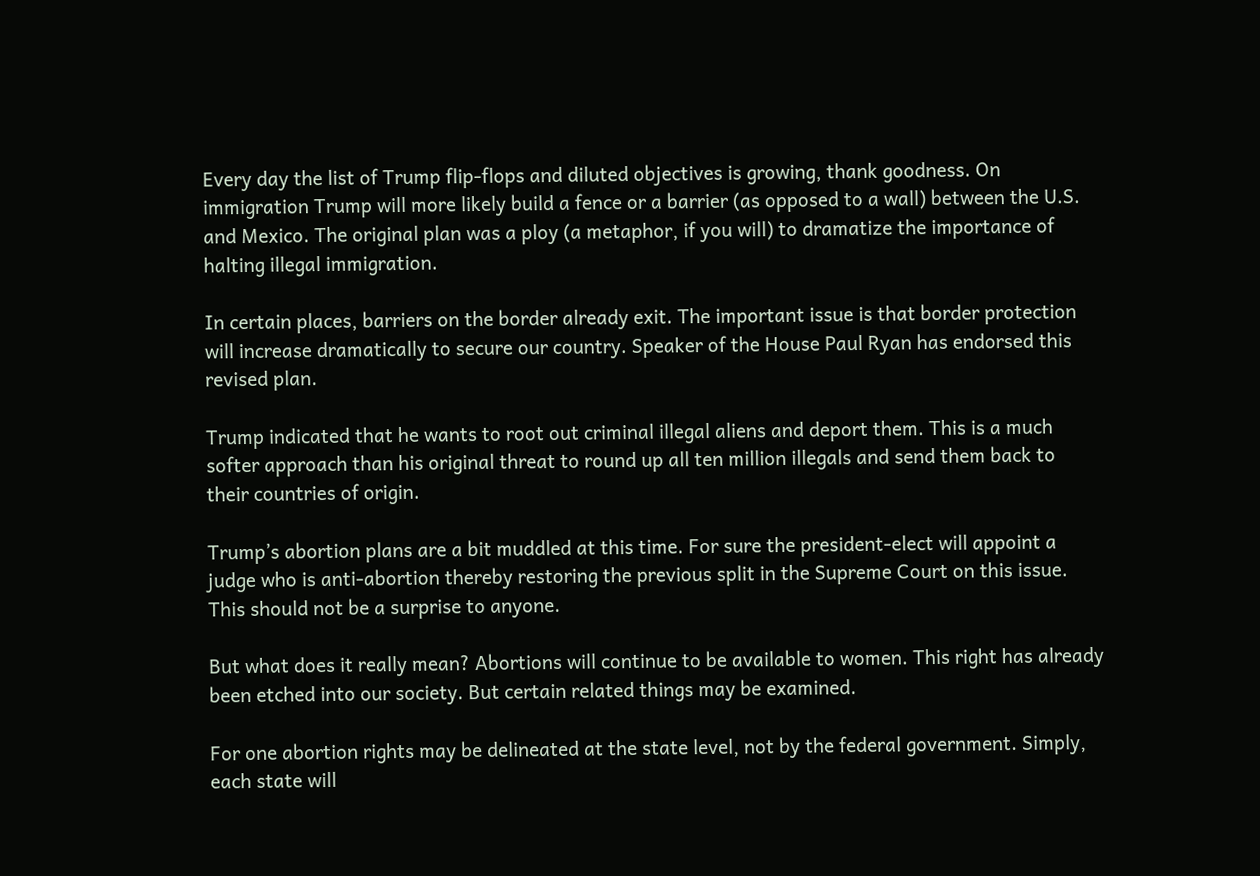Every day the list of Trump flip-flops and diluted objectives is growing, thank goodness. On immigration Trump will more likely build a fence or a barrier (as opposed to a wall) between the U.S. and Mexico. The original plan was a ploy (a metaphor, if you will) to dramatize the importance of halting illegal immigration.

In certain places, barriers on the border already exit. The important issue is that border protection will increase dramatically to secure our country. Speaker of the House Paul Ryan has endorsed this revised plan.

Trump indicated that he wants to root out criminal illegal aliens and deport them. This is a much softer approach than his original threat to round up all ten million illegals and send them back to their countries of origin.

Trump’s abortion plans are a bit muddled at this time. For sure the president-elect will appoint a judge who is anti-abortion thereby restoring the previous split in the Supreme Court on this issue. This should not be a surprise to anyone.

But what does it really mean? Abortions will continue to be available to women. This right has already been etched into our society. But certain related things may be examined.

For one abortion rights may be delineated at the state level, not by the federal government. Simply, each state will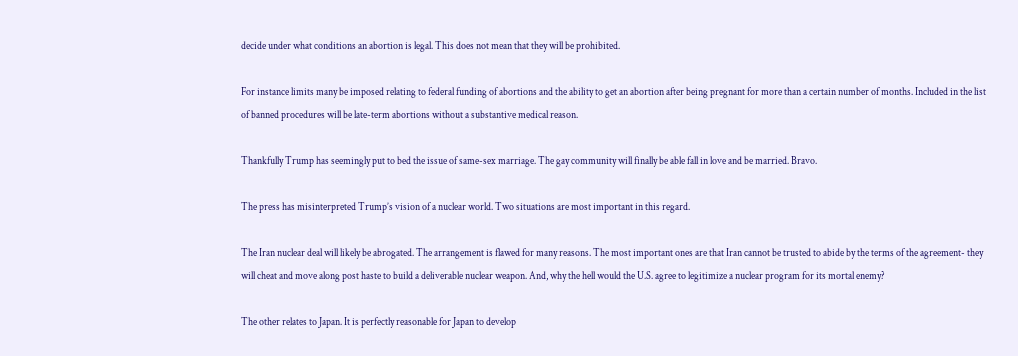decide under what conditions an abortion is legal. This does not mean that they will be prohibited.

For instance limits many be imposed relating to federal funding of abortions and the ability to get an abortion after being pregnant for more than a certain number of months. Included in the list of banned procedures will be late-term abortions without a substantive medical reason.

Thankfully Trump has seemingly put to bed the issue of same-sex marriage. The gay community will finally be able fall in love and be married. Bravo.

The press has misinterpreted Trump’s vision of a nuclear world. Two situations are most important in this regard.

The Iran nuclear deal will likely be abrogated. The arrangement is flawed for many reasons. The most important ones are that Iran cannot be trusted to abide by the terms of the agreement- they will cheat and move along post haste to build a deliverable nuclear weapon. And, why the hell would the U.S. agree to legitimize a nuclear program for its mortal enemy?

The other relates to Japan. It is perfectly reasonable for Japan to develop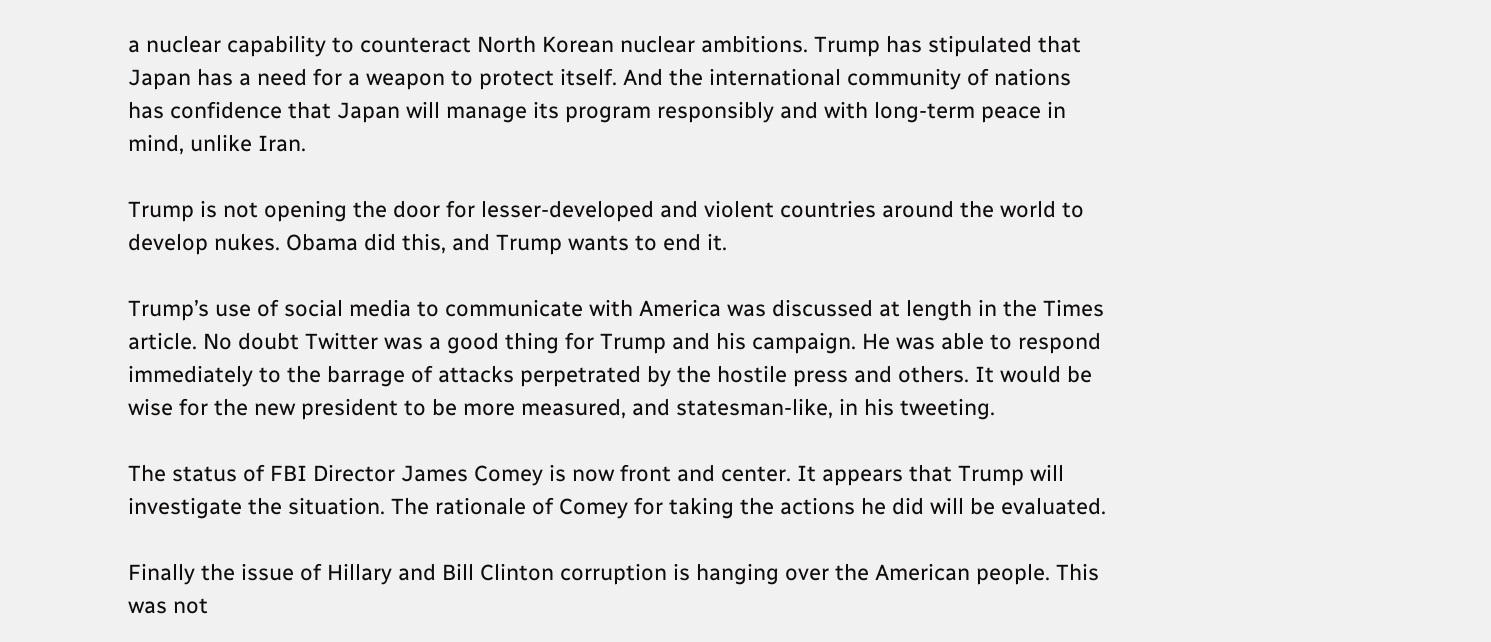a nuclear capability to counteract North Korean nuclear ambitions. Trump has stipulated that Japan has a need for a weapon to protect itself. And the international community of nations has confidence that Japan will manage its program responsibly and with long-term peace in mind, unlike Iran.

Trump is not opening the door for lesser-developed and violent countries around the world to develop nukes. Obama did this, and Trump wants to end it.

Trump’s use of social media to communicate with America was discussed at length in the Times article. No doubt Twitter was a good thing for Trump and his campaign. He was able to respond immediately to the barrage of attacks perpetrated by the hostile press and others. It would be wise for the new president to be more measured, and statesman-like, in his tweeting.

The status of FBI Director James Comey is now front and center. It appears that Trump will investigate the situation. The rationale of Comey for taking the actions he did will be evaluated.

Finally the issue of Hillary and Bill Clinton corruption is hanging over the American people. This was not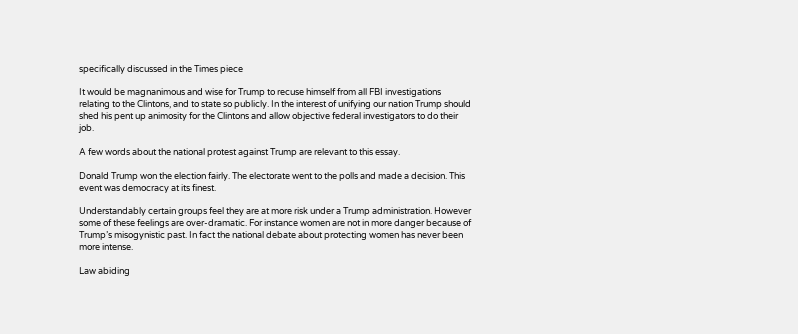specifically discussed in the Times piece

It would be magnanimous and wise for Trump to recuse himself from all FBI investigations relating to the Clintons, and to state so publicly. In the interest of unifying our nation Trump should shed his pent up animosity for the Clintons and allow objective federal investigators to do their job.

A few words about the national protest against Trump are relevant to this essay.

Donald Trump won the election fairly. The electorate went to the polls and made a decision. This event was democracy at its finest.

Understandably certain groups feel they are at more risk under a Trump administration. However some of these feelings are over-dramatic. For instance women are not in more danger because of Trump’s misogynistic past. In fact the national debate about protecting women has never been more intense.

Law abiding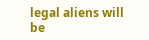legal aliens will be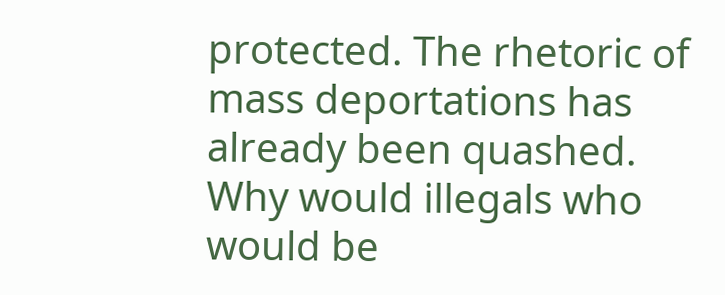protected. The rhetoric of mass deportations has already been quashed. Why would illegals who would be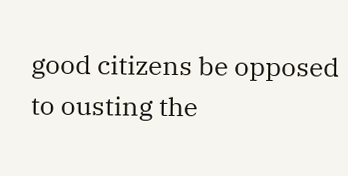good citizens be opposed to ousting the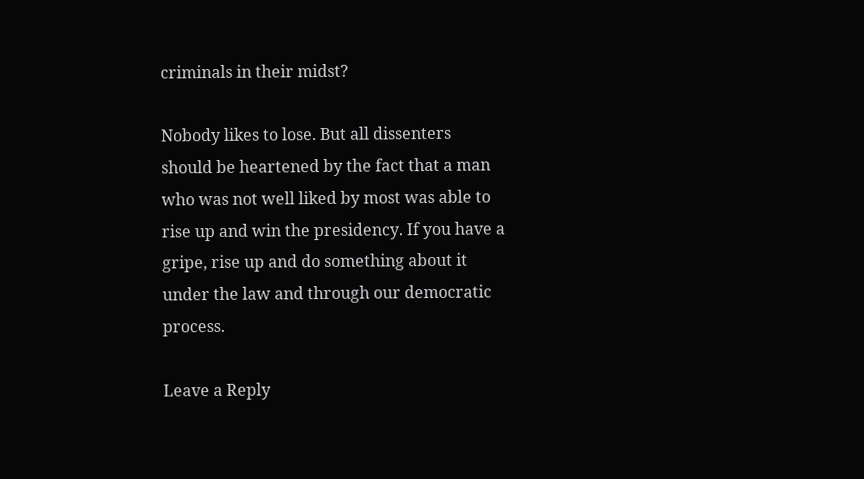criminals in their midst?

Nobody likes to lose. But all dissenters should be heartened by the fact that a man who was not well liked by most was able to rise up and win the presidency. If you have a gripe, rise up and do something about it under the law and through our democratic process.

Leave a Reply